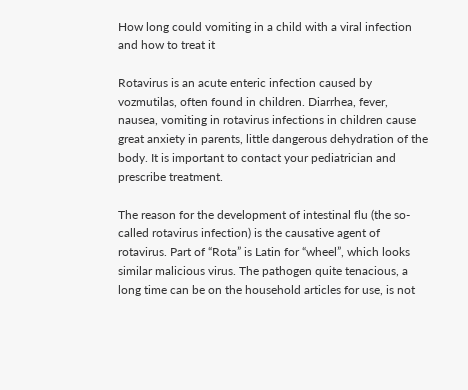How long could vomiting in a child with a viral infection and how to treat it

Rotavirus is an acute enteric infection caused by vozmutilas, often found in children. Diarrhea, fever, nausea, vomiting in rotavirus infections in children cause great anxiety in parents, little dangerous dehydration of the body. It is important to contact your pediatrician and prescribe treatment.

The reason for the development of intestinal flu (the so-called rotavirus infection) is the causative agent of rotavirus. Part of “Rota” is Latin for “wheel”, which looks similar malicious virus. The pathogen quite tenacious, a long time can be on the household articles for use, is not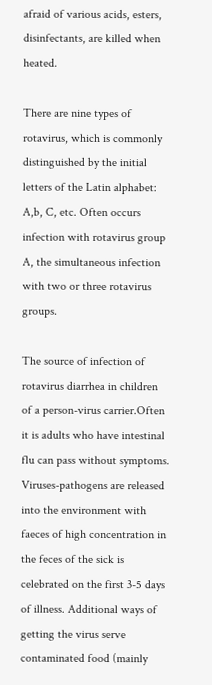afraid of various acids, esters, disinfectants, are killed when heated.

There are nine types of rotavirus, which is commonly distinguished by the initial letters of the Latin alphabet: A,b, C, etc. Often occurs infection with rotavirus group A, the simultaneous infection with two or three rotavirus groups.

The source of infection of rotavirus diarrhea in children of a person-virus carrier.Often it is adults who have intestinal flu can pass without symptoms. Viruses-pathogens are released into the environment with faeces of high concentration in the feces of the sick is celebrated on the first 3-5 days of illness. Additional ways of getting the virus serve contaminated food (mainly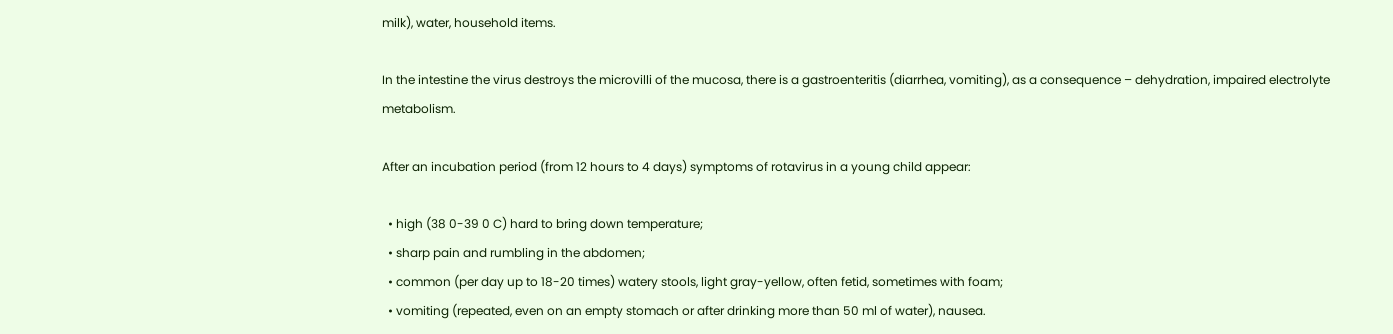milk), water, household items.

In the intestine the virus destroys the microvilli of the mucosa, there is a gastroenteritis (diarrhea, vomiting), as a consequence – dehydration, impaired electrolyte metabolism.

After an incubation period (from 12 hours to 4 days) symptoms of rotavirus in a young child appear:

  • high (38 0-39 0 C) hard to bring down temperature;
  • sharp pain and rumbling in the abdomen;
  • common (per day up to 18-20 times) watery stools, light gray-yellow, often fetid, sometimes with foam;
  • vomiting (repeated, even on an empty stomach or after drinking more than 50 ml of water), nausea.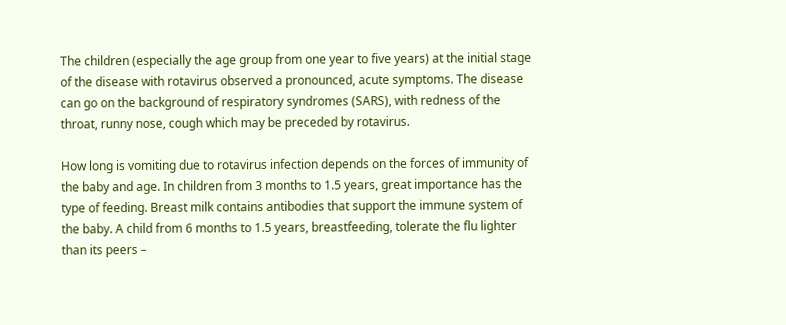The children (especially the age group from one year to five years) at the initial stage of the disease with rotavirus observed a pronounced, acute symptoms. The disease can go on the background of respiratory syndromes (SARS), with redness of the throat, runny nose, cough which may be preceded by rotavirus.

How long is vomiting due to rotavirus infection depends on the forces of immunity of the baby and age. In children from 3 months to 1.5 years, great importance has the type of feeding. Breast milk contains antibodies that support the immune system of the baby. A child from 6 months to 1.5 years, breastfeeding, tolerate the flu lighter than its peers –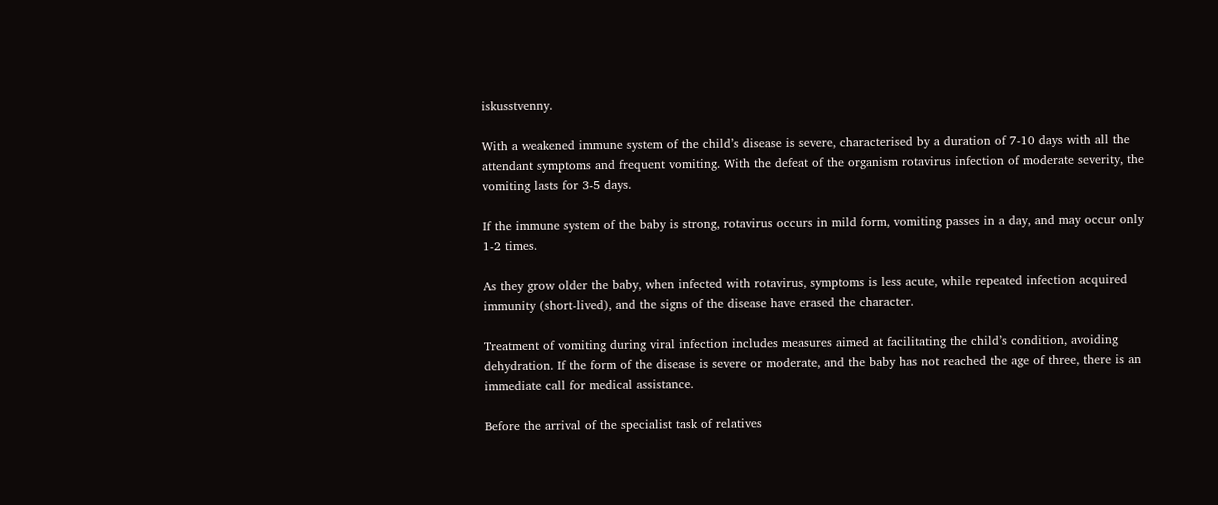iskusstvenny.

With a weakened immune system of the child’s disease is severe, characterised by a duration of 7-10 days with all the attendant symptoms and frequent vomiting. With the defeat of the organism rotavirus infection of moderate severity, the vomiting lasts for 3-5 days.

If the immune system of the baby is strong, rotavirus occurs in mild form, vomiting passes in a day, and may occur only 1-2 times.

As they grow older the baby, when infected with rotavirus, symptoms is less acute, while repeated infection acquired immunity (short-lived), and the signs of the disease have erased the character.

Treatment of vomiting during viral infection includes measures aimed at facilitating the child’s condition, avoiding dehydration. If the form of the disease is severe or moderate, and the baby has not reached the age of three, there is an immediate call for medical assistance.

Before the arrival of the specialist task of relatives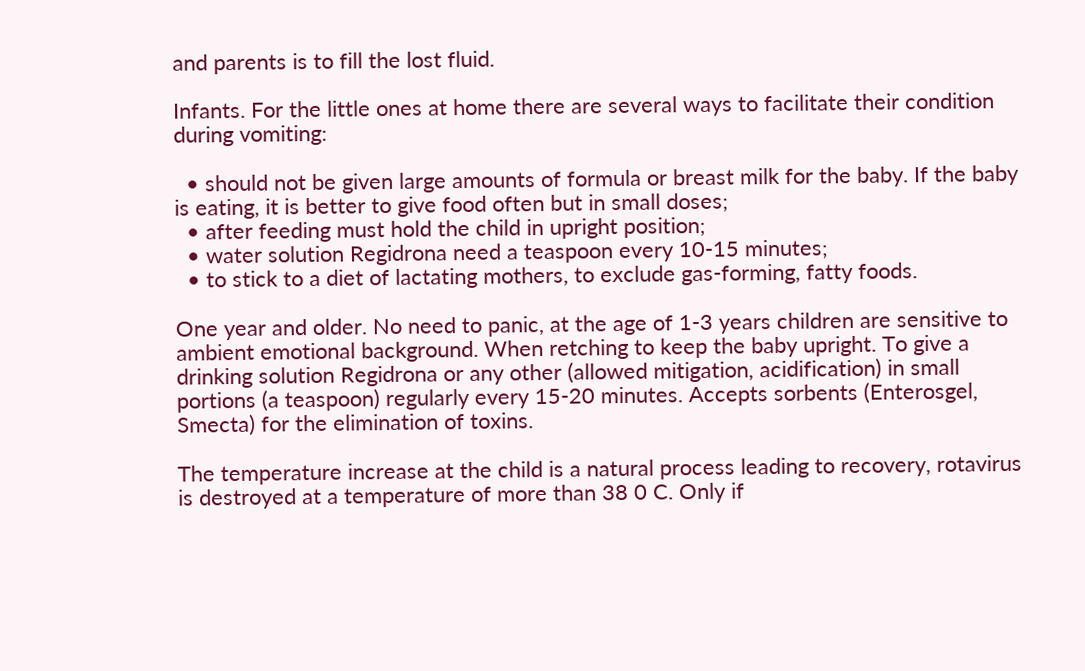and parents is to fill the lost fluid.

Infants. For the little ones at home there are several ways to facilitate their condition during vomiting:

  • should not be given large amounts of formula or breast milk for the baby. If the baby is eating, it is better to give food often but in small doses;
  • after feeding must hold the child in upright position;
  • water solution Regidrona need a teaspoon every 10-15 minutes;
  • to stick to a diet of lactating mothers, to exclude gas-forming, fatty foods.

One year and older. No need to panic, at the age of 1-3 years children are sensitive to ambient emotional background. When retching to keep the baby upright. To give a drinking solution Regidrona or any other (allowed mitigation, acidification) in small portions (a teaspoon) regularly every 15-20 minutes. Accepts sorbents (Enterosgel, Smecta) for the elimination of toxins.

The temperature increase at the child is a natural process leading to recovery, rotavirus is destroyed at a temperature of more than 38 0 C. Only if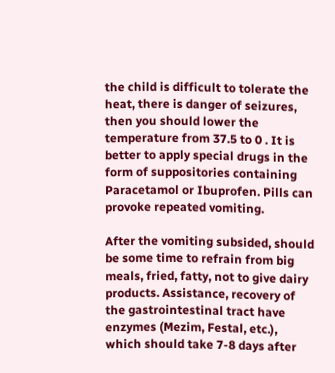the child is difficult to tolerate the heat, there is danger of seizures, then you should lower the temperature from 37.5 to 0 . It is better to apply special drugs in the form of suppositories containing Paracetamol or Ibuprofen. Pills can provoke repeated vomiting.

After the vomiting subsided, should be some time to refrain from big meals, fried, fatty, not to give dairy products. Assistance, recovery of the gastrointestinal tract have enzymes (Mezim, Festal, etc.), which should take 7-8 days after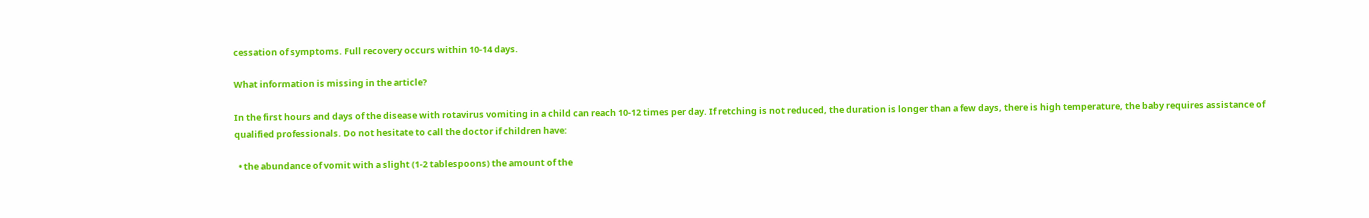cessation of symptoms. Full recovery occurs within 10-14 days.

What information is missing in the article?

In the first hours and days of the disease with rotavirus vomiting in a child can reach 10-12 times per day. If retching is not reduced, the duration is longer than a few days, there is high temperature, the baby requires assistance of qualified professionals. Do not hesitate to call the doctor if children have:

  • the abundance of vomit with a slight (1-2 tablespoons) the amount of the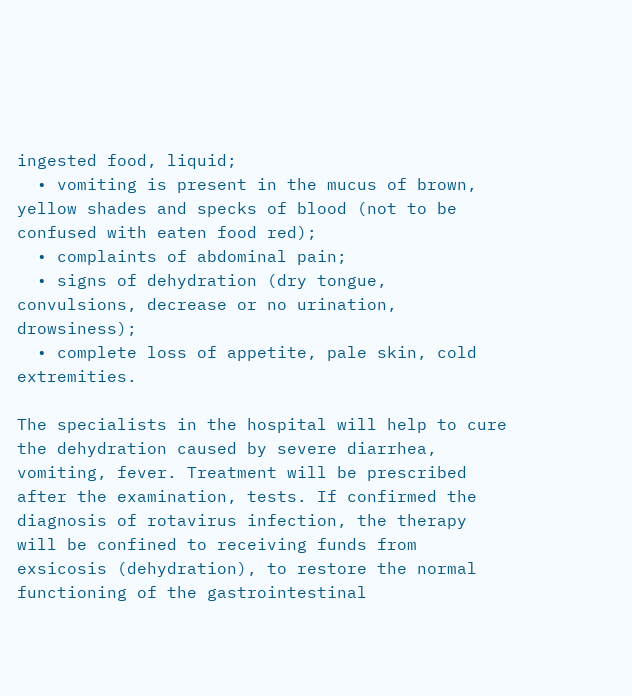ingested food, liquid;
  • vomiting is present in the mucus of brown, yellow shades and specks of blood (not to be confused with eaten food red);
  • complaints of abdominal pain;
  • signs of dehydration (dry tongue, convulsions, decrease or no urination, drowsiness);
  • complete loss of appetite, pale skin, cold extremities.

The specialists in the hospital will help to cure the dehydration caused by severe diarrhea, vomiting, fever. Treatment will be prescribed after the examination, tests. If confirmed the diagnosis of rotavirus infection, the therapy will be confined to receiving funds from exsicosis (dehydration), to restore the normal functioning of the gastrointestinal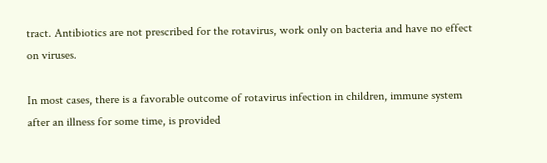tract. Antibiotics are not prescribed for the rotavirus, work only on bacteria and have no effect on viruses.

In most cases, there is a favorable outcome of rotavirus infection in children, immune system after an illness for some time, is provided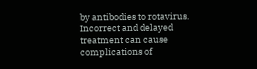by antibodies to rotavirus. Incorrect and delayed treatment can cause complications of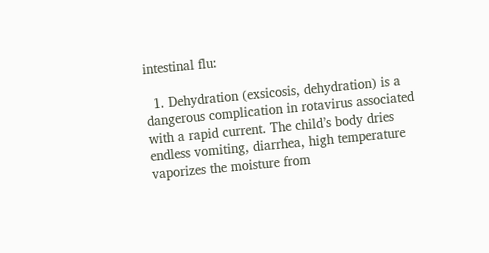intestinal flu:

  1. Dehydration (exsicosis, dehydration) is a dangerous complication in rotavirus associated with a rapid current. The child’s body dries endless vomiting, diarrhea, high temperature vaporizes the moisture from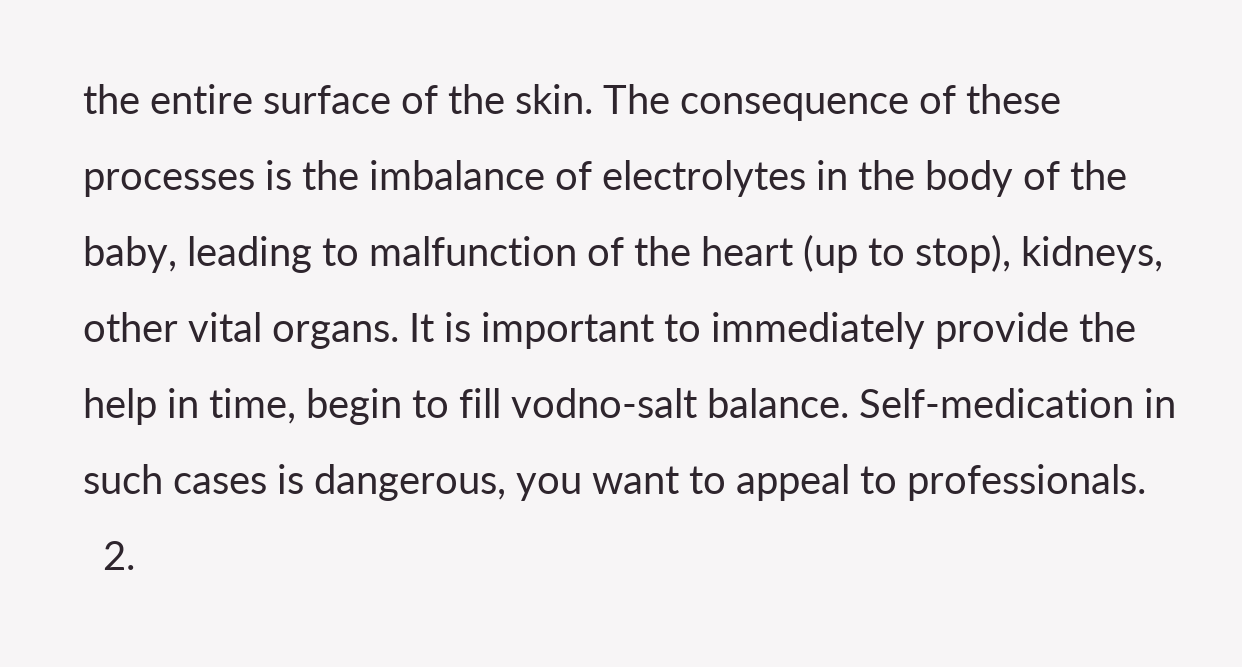the entire surface of the skin. The consequence of these processes is the imbalance of electrolytes in the body of the baby, leading to malfunction of the heart (up to stop), kidneys, other vital organs. It is important to immediately provide the help in time, begin to fill vodno-salt balance. Self-medication in such cases is dangerous, you want to appeal to professionals.
  2.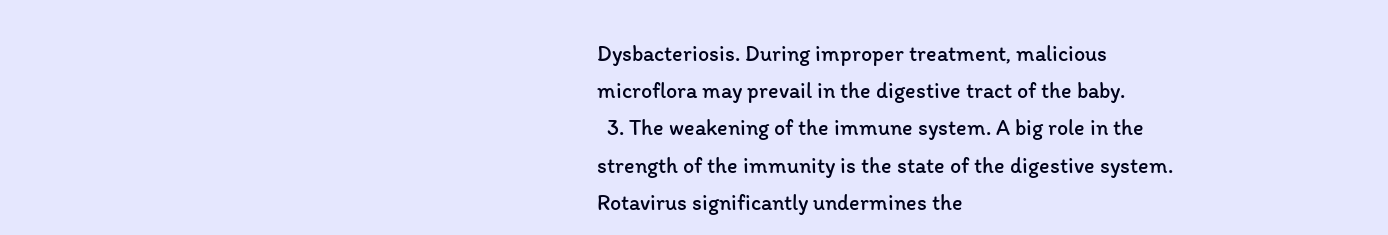Dysbacteriosis. During improper treatment, malicious microflora may prevail in the digestive tract of the baby.
  3. The weakening of the immune system. A big role in the strength of the immunity is the state of the digestive system. Rotavirus significantly undermines the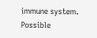immune system. Possible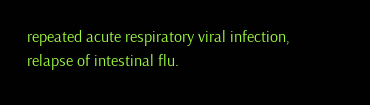repeated acute respiratory viral infection, relapse of intestinal flu.